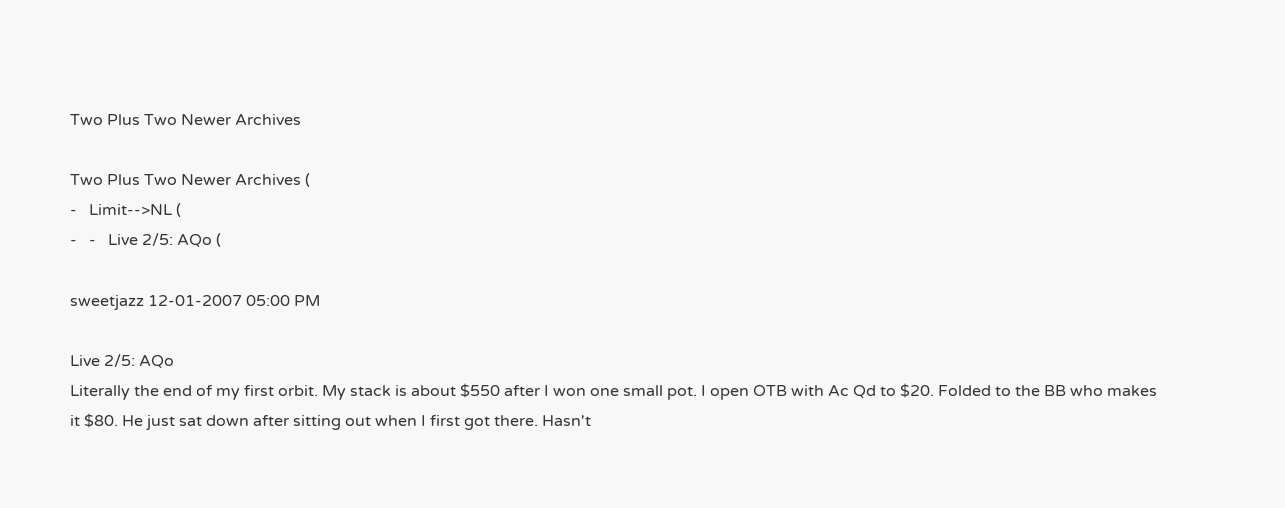Two Plus Two Newer Archives

Two Plus Two Newer Archives (
-   Limit-->NL (
-   -   Live 2/5: AQo (

sweetjazz 12-01-2007 05:00 PM

Live 2/5: AQo
Literally the end of my first orbit. My stack is about $550 after I won one small pot. I open OTB with Ac Qd to $20. Folded to the BB who makes it $80. He just sat down after sitting out when I first got there. Hasn't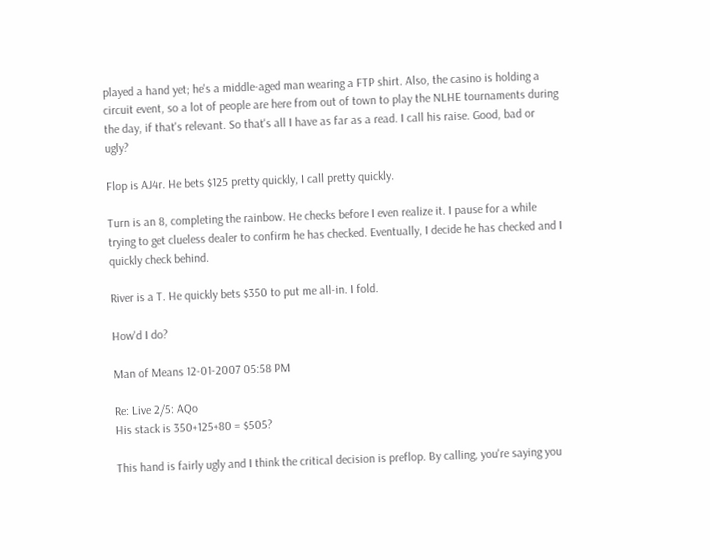played a hand yet; he's a middle-aged man wearing a FTP shirt. Also, the casino is holding a circuit event, so a lot of people are here from out of town to play the NLHE tournaments during the day, if that's relevant. So that's all I have as far as a read. I call his raise. Good, bad or ugly?

Flop is AJ4r. He bets $125 pretty quickly, I call pretty quickly.

Turn is an 8, completing the rainbow. He checks before I even realize it. I pause for a while trying to get clueless dealer to confirm he has checked. Eventually, I decide he has checked and I quickly check behind.

River is a T. He quickly bets $350 to put me all-in. I fold.

How'd I do?

Man of Means 12-01-2007 05:58 PM

Re: Live 2/5: AQo
His stack is 350+125+80 = $505?

This hand is fairly ugly and I think the critical decision is preflop. By calling, you're saying you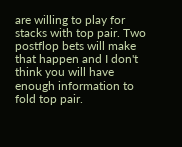are willing to play for stacks with top pair. Two postflop bets will make that happen and I don't think you will have enough information to fold top pair.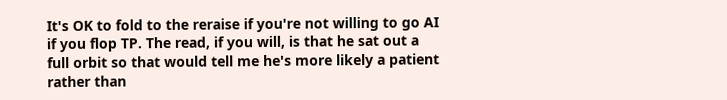It's OK to fold to the reraise if you're not willing to go AI if you flop TP. The read, if you will, is that he sat out a full orbit so that would tell me he's more likely a patient rather than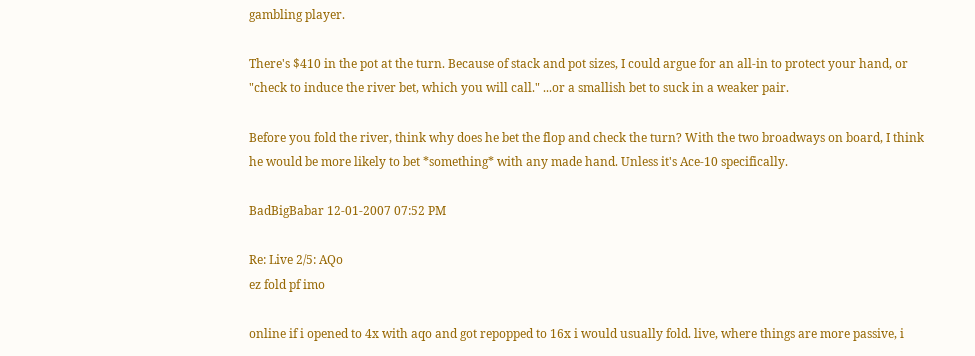gambling player.

There's $410 in the pot at the turn. Because of stack and pot sizes, I could argue for an all-in to protect your hand, or "check to induce the river bet, which you will call." ...or a smallish bet to suck in a weaker pair.

Before you fold the river, think why does he bet the flop and check the turn? With the two broadways on board, I think he would be more likely to bet *something* with any made hand. Unless it's Ace-10 specifically.

BadBigBabar 12-01-2007 07:52 PM

Re: Live 2/5: AQo
ez fold pf imo

online if i opened to 4x with aqo and got repopped to 16x i would usually fold. live, where things are more passive, i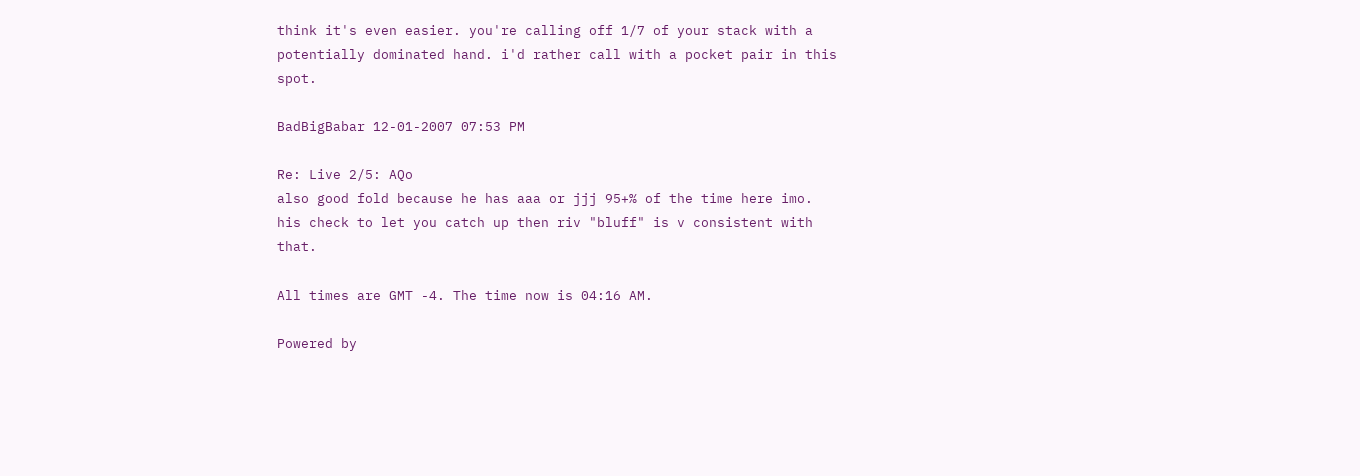think it's even easier. you're calling off 1/7 of your stack with a potentially dominated hand. i'd rather call with a pocket pair in this spot.

BadBigBabar 12-01-2007 07:53 PM

Re: Live 2/5: AQo
also good fold because he has aaa or jjj 95+% of the time here imo. his check to let you catch up then riv "bluff" is v consistent with that.

All times are GMT -4. The time now is 04:16 AM.

Powered by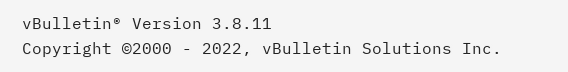vBulletin® Version 3.8.11
Copyright ©2000 - 2022, vBulletin Solutions Inc.